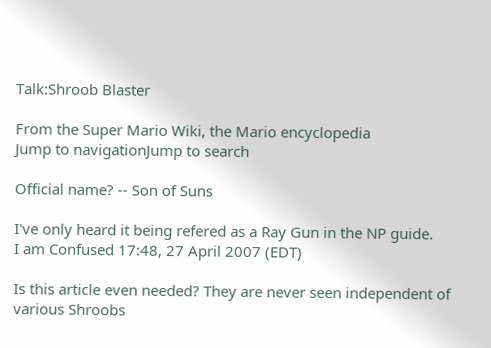Talk:Shroob Blaster

From the Super Mario Wiki, the Mario encyclopedia
Jump to navigationJump to search

Official name? -- Son of Suns

I've only heard it being refered as a Ray Gun in the NP guide.
I am Confused 17:48, 27 April 2007 (EDT)

Is this article even needed? They are never seen independent of various Shroobs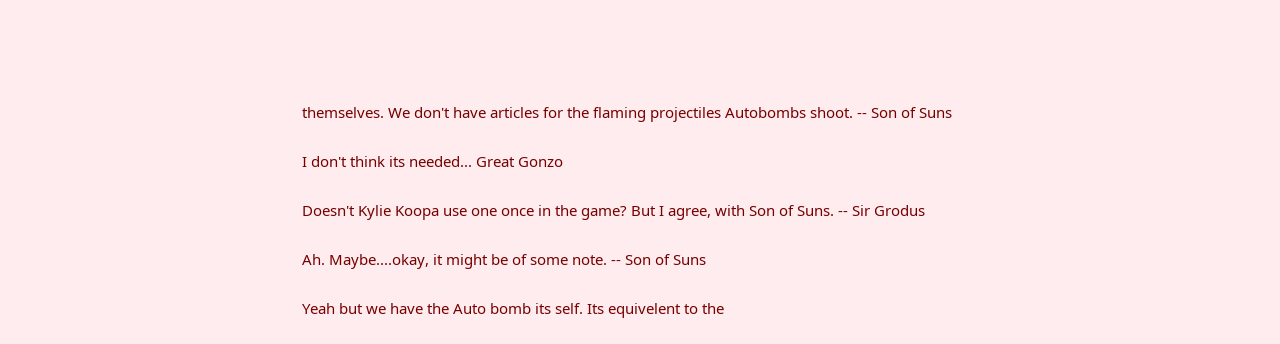themselves. We don't have articles for the flaming projectiles Autobombs shoot. -- Son of Suns

I don't think its needed... Great Gonzo

Doesn't Kylie Koopa use one once in the game? But I agree, with Son of Suns. -- Sir Grodus

Ah. Maybe....okay, it might be of some note. -- Son of Suns

Yeah but we have the Auto bomb its self. Its equivelent to the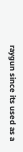raygun since its used as a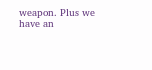weapon. Plus we have an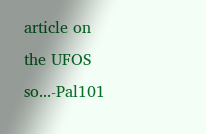article on the UFOS so...-Pal101